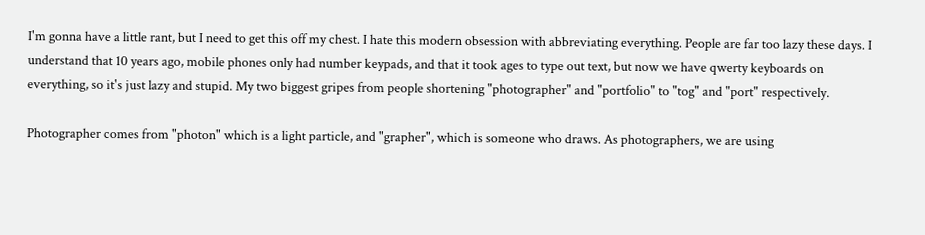I'm gonna have a little rant, but I need to get this off my chest. I hate this modern obsession with abbreviating everything. People are far too lazy these days. I understand that 10 years ago, mobile phones only had number keypads, and that it took ages to type out text, but now we have qwerty keyboards on everything, so it's just lazy and stupid. My two biggest gripes from people shortening "photographer" and "portfolio" to "tog" and "port" respectively.

Photographer comes from "photon" which is a light particle, and "grapher", which is someone who draws. As photographers, we are using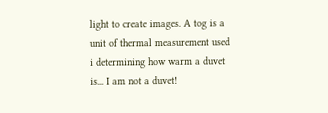light to create images. A tog is a unit of thermal measurement used i determining how warm a duvet is... I am not a duvet!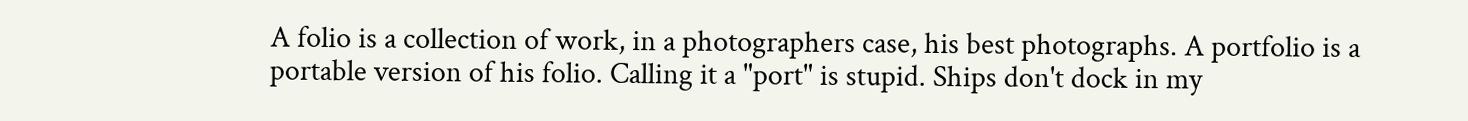A folio is a collection of work, in a photographers case, his best photographs. A portfolio is a portable version of his folio. Calling it a "port" is stupid. Ships don't dock in my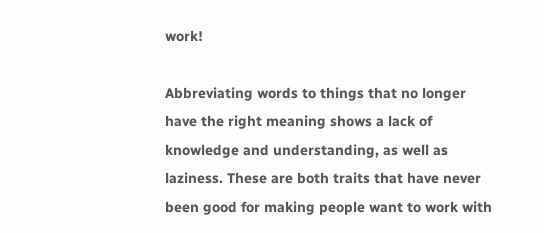work!

Abbreviating words to things that no longer have the right meaning shows a lack of knowledge and understanding, as well as laziness. These are both traits that have never been good for making people want to work with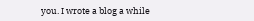you. I wrote a blog a while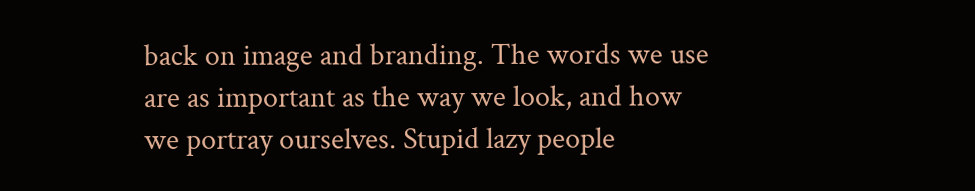back on image and branding. The words we use are as important as the way we look, and how we portray ourselves. Stupid lazy people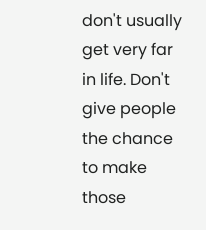don't usually get very far in life. Don't give people the chance to make those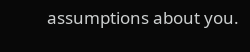assumptions about you.